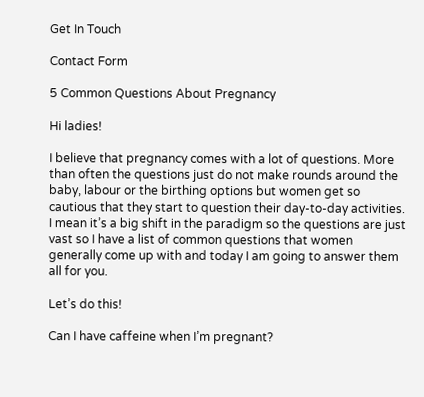Get In Touch

Contact Form

5 Common Questions About Pregnancy

Hi ladies!

I believe that pregnancy comes with a lot of questions. More than often the questions just do not make rounds around the baby, labour or the birthing options but women get so cautious that they start to question their day-to-day activities. I mean it’s a big shift in the paradigm so the questions are just vast so I have a list of common questions that women generally come up with and today I am going to answer them all for you.

Let’s do this!

Can I have caffeine when I’m pregnant?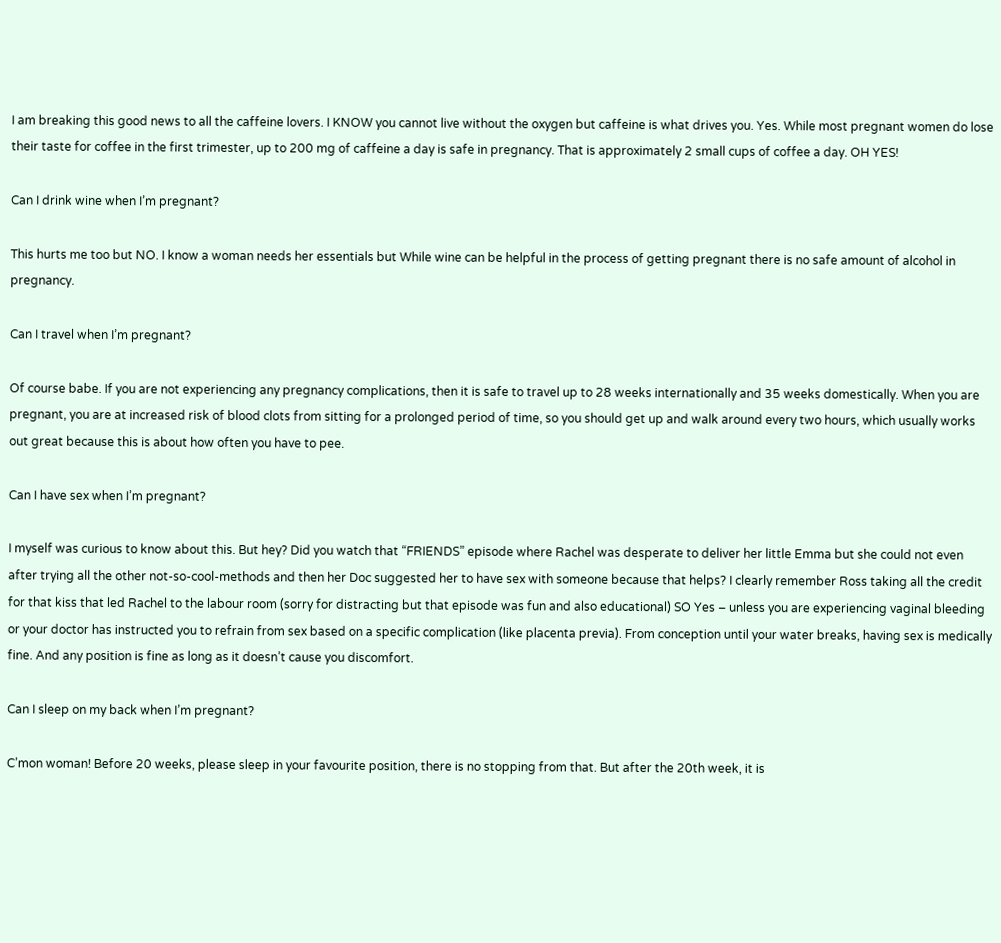I am breaking this good news to all the caffeine lovers. I KNOW you cannot live without the oxygen but caffeine is what drives you. Yes. While most pregnant women do lose their taste for coffee in the first trimester, up to 200 mg of caffeine a day is safe in pregnancy. That is approximately 2 small cups of coffee a day. OH YES!

Can I drink wine when I’m pregnant?

This hurts me too but NO. I know a woman needs her essentials but While wine can be helpful in the process of getting pregnant there is no safe amount of alcohol in pregnancy.

Can I travel when I’m pregnant?

Of course babe. If you are not experiencing any pregnancy complications, then it is safe to travel up to 28 weeks internationally and 35 weeks domestically. When you are pregnant, you are at increased risk of blood clots from sitting for a prolonged period of time, so you should get up and walk around every two hours, which usually works out great because this is about how often you have to pee.

Can I have sex when I’m pregnant?

I myself was curious to know about this. But hey? Did you watch that “FRIENDS” episode where Rachel was desperate to deliver her little Emma but she could not even after trying all the other not-so-cool-methods and then her Doc suggested her to have sex with someone because that helps? I clearly remember Ross taking all the credit for that kiss that led Rachel to the labour room (sorry for distracting but that episode was fun and also educational) SO Yes – unless you are experiencing vaginal bleeding or your doctor has instructed you to refrain from sex based on a specific complication (like placenta previa). From conception until your water breaks, having sex is medically fine. And any position is fine as long as it doesn’t cause you discomfort.

Can I sleep on my back when I’m pregnant?

C’mon woman! Before 20 weeks, please sleep in your favourite position, there is no stopping from that. But after the 20th week, it is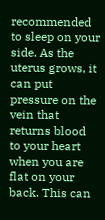recommended to sleep on your side. As the uterus grows, it can put pressure on the vein that returns blood to your heart when you are flat on your back. This can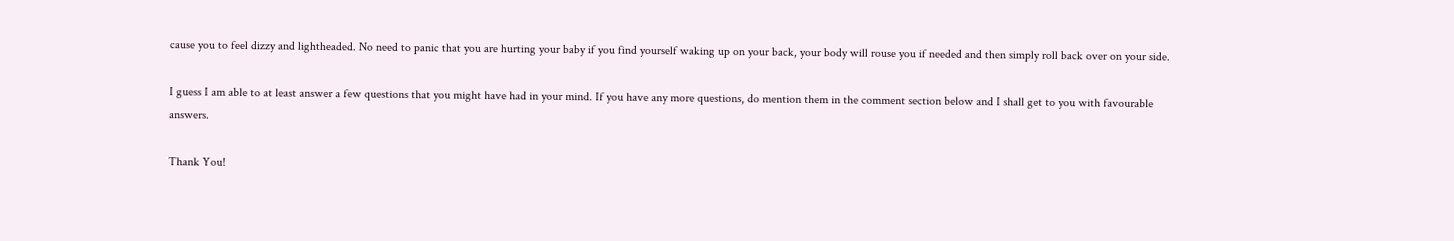cause you to feel dizzy and lightheaded. No need to panic that you are hurting your baby if you find yourself waking up on your back, your body will rouse you if needed and then simply roll back over on your side.

I guess I am able to at least answer a few questions that you might have had in your mind. If you have any more questions, do mention them in the comment section below and I shall get to you with favourable answers.

Thank You!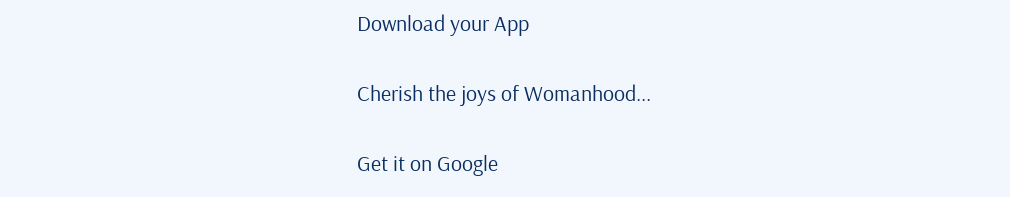Download your App

Cherish the joys of Womanhood...

Get it on Google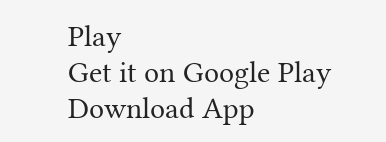Play
Get it on Google Play
Download App